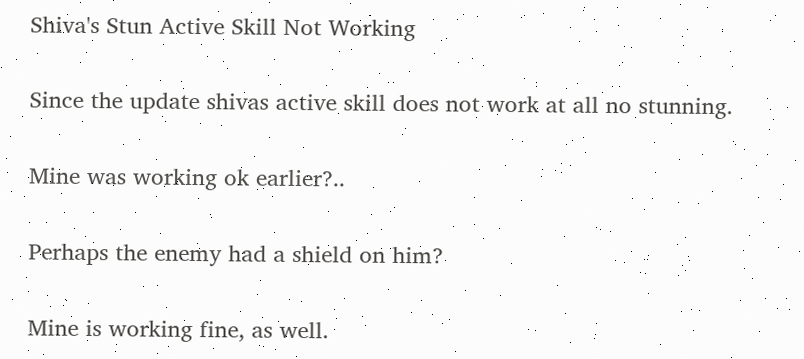Shiva's Stun Active Skill Not Working


Since the update shivas active skill does not work at all no stunning.


Mine was working ok earlier?..


Perhaps the enemy had a shield on him?


Mine is working fine, as well.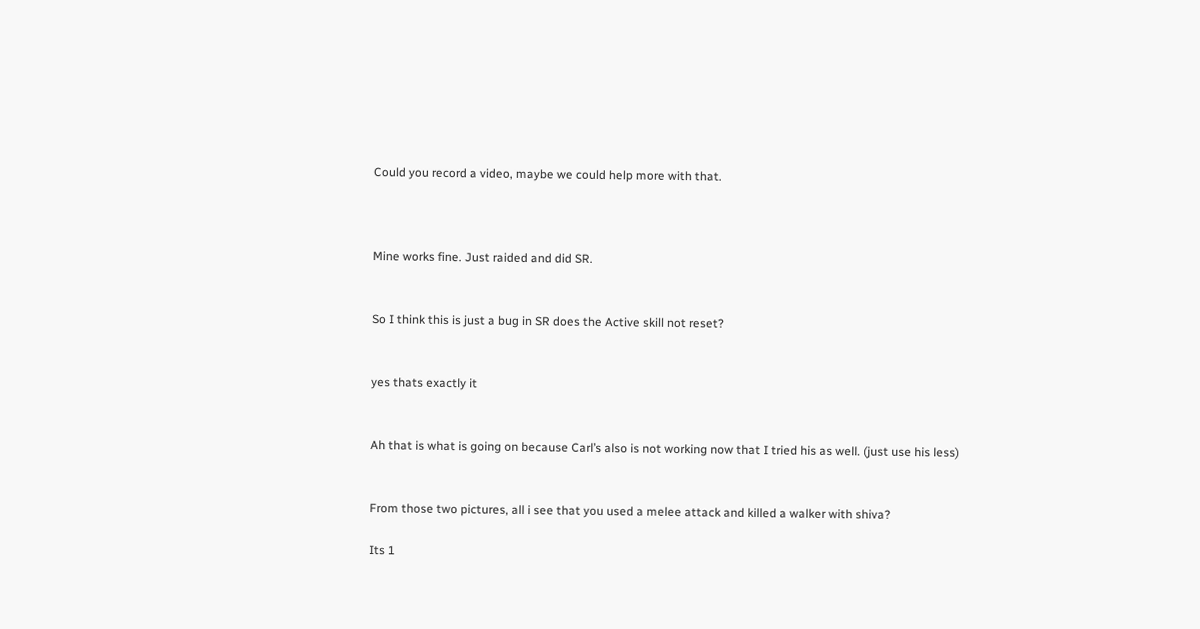Could you record a video, maybe we could help more with that.



Mine works fine. Just raided and did SR.


So I think this is just a bug in SR does the Active skill not reset?


yes thats exactly it


Ah that is what is going on because Carl’s also is not working now that I tried his as well. (just use his less)


From those two pictures, all i see that you used a melee attack and killed a walker with shiva?

Its 1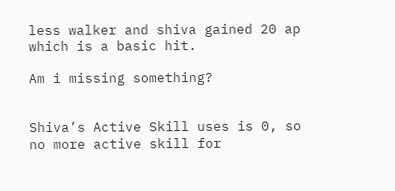less walker and shiva gained 20 ap which is a basic hit.

Am i missing something?


Shiva’s Active Skill uses is 0, so no more active skill for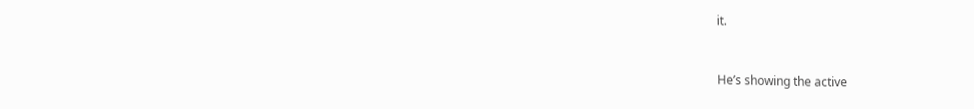it.


He’s showing the active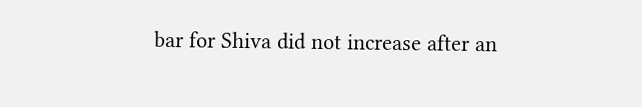bar for Shiva did not increase after an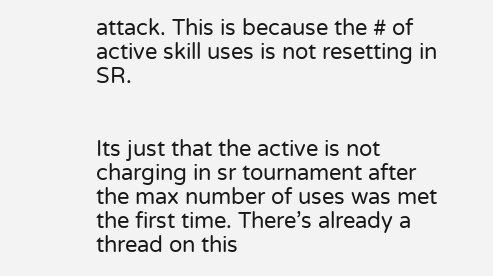attack. This is because the # of active skill uses is not resetting in SR.


Its just that the active is not charging in sr tournament after the max number of uses was met the first time. There’s already a thread on this